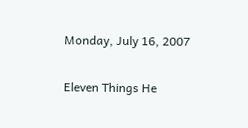Monday, July 16, 2007

Eleven Things He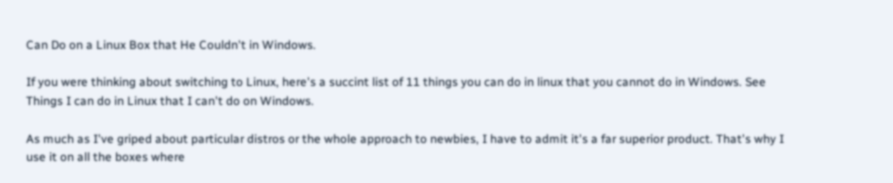Can Do on a Linux Box that He Couldn't in Windows.

If you were thinking about switching to Linux, here's a succint list of 11 things you can do in linux that you cannot do in Windows. See Things I can do in Linux that I can't do on Windows.

As much as I've griped about particular distros or the whole approach to newbies, I have to admit it's a far superior product. That's why I use it on all the boxes where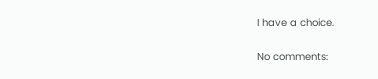I have a choice.

No comments: